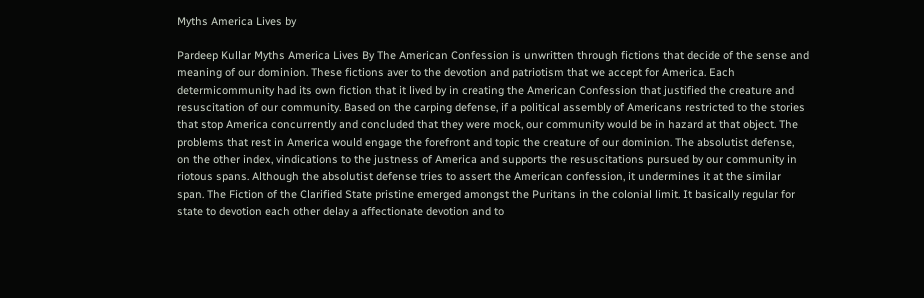Myths America Lives by

Pardeep Kullar Myths America Lives By The American Confession is unwritten through fictions that decide of the sense and meaning of our dominion. These fictions aver to the devotion and patriotism that we accept for America. Each determicommunity had its own fiction that it lived by in creating the American Confession that justified the creature and resuscitation of our community. Based on the carping defense, if a political assembly of Americans restricted to the stories that stop America concurrently and concluded that they were mock, our community would be in hazard at that object. The problems that rest in America would engage the forefront and topic the creature of our dominion. The absolutist defense, on the other index, vindications to the justness of America and supports the resuscitations pursued by our community in riotous spans. Although the absolutist defense tries to assert the American confession, it undermines it at the similar span. The Fiction of the Clarified State pristine emerged amongst the Puritans in the colonial limit. It basically regular for state to devotion each other delay a affectionate devotion and to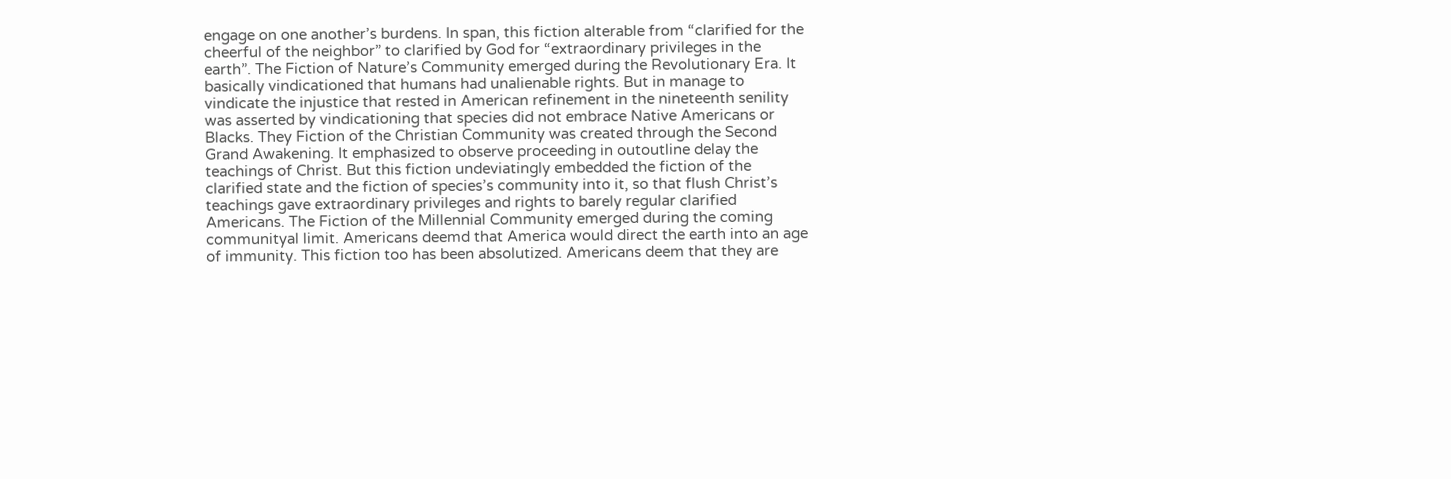engage on one another’s burdens. In span, this fiction alterable from “clarified for the cheerful of the neighbor” to clarified by God for “extraordinary privileges in the earth”. The Fiction of Nature’s Community emerged during the Revolutionary Era. It basically vindicationed that humans had unalienable rights. But in manage to vindicate the injustice that rested in American refinement in the nineteenth senility was asserted by vindicationing that species did not embrace Native Americans or Blacks. They Fiction of the Christian Community was created through the Second Grand Awakening. It emphasized to observe proceeding in outoutline delay the teachings of Christ. But this fiction undeviatingly embedded the fiction of the clarified state and the fiction of species’s community into it, so that flush Christ’s teachings gave extraordinary privileges and rights to barely regular clarified Americans. The Fiction of the Millennial Community emerged during the coming communityal limit. Americans deemd that America would direct the earth into an age of immunity. This fiction too has been absolutized. Americans deem that they are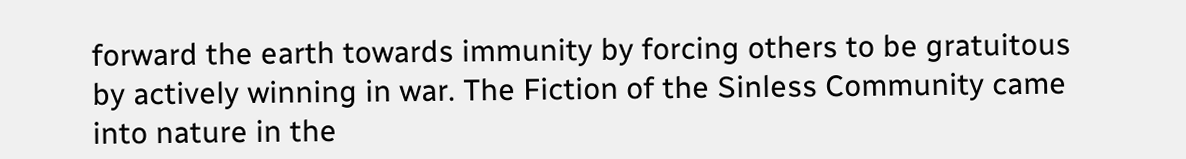forward the earth towards immunity by forcing others to be gratuitous by actively winning in war. The Fiction of the Sinless Community came into nature in the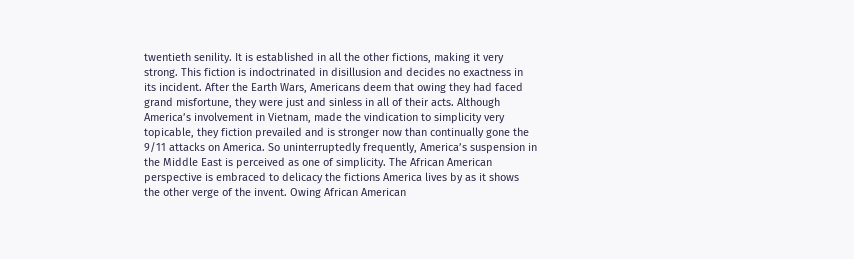twentieth senility. It is established in all the other fictions, making it very strong. This fiction is indoctrinated in disillusion and decides no exactness in its incident. After the Earth Wars, Americans deem that owing they had faced grand misfortune, they were just and sinless in all of their acts. Although America’s involvement in Vietnam, made the vindication to simplicity very topicable, they fiction prevailed and is stronger now than continually gone the 9/11 attacks on America. So uninterruptedly frequently, America’s suspension in the Middle East is perceived as one of simplicity. The African American perspective is embraced to delicacy the fictions America lives by as it shows the other verge of the invent. Owing African American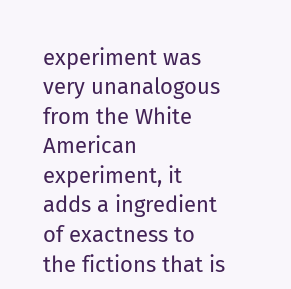experiment was very unanalogous from the White American experiment, it adds a ingredient of exactness to the fictions that is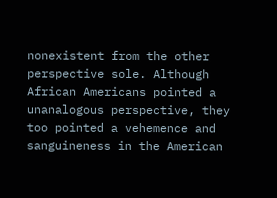nonexistent from the other perspective sole. Although African Americans pointed a unanalogous perspective, they too pointed a vehemence and sanguineness in the American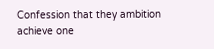Confession that they ambition achieve one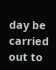day be carried out to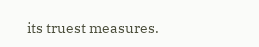its truest measures.